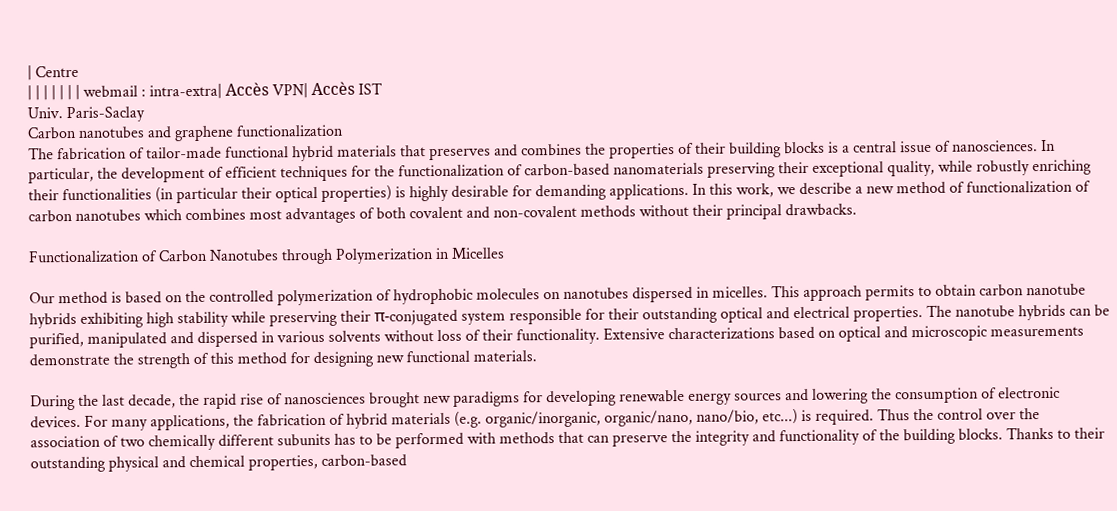| Centre
| | | | | | | webmail : intra-extra| Accès VPN| Accès IST
Univ. Paris-Saclay
Carbon nanotubes and graphene functionalization
The fabrication of tailor-made functional hybrid materials that preserves and combines the properties of their building blocks is a central issue of nanosciences. In particular, the development of efficient techniques for the functionalization of carbon-based nanomaterials preserving their exceptional quality, while robustly enriching their functionalities (in particular their optical properties) is highly desirable for demanding applications. In this work, we describe a new method of functionalization of carbon nanotubes which combines most advantages of both covalent and non-covalent methods without their principal drawbacks.

Functionalization of Carbon Nanotubes through Polymerization in Micelles

Our method is based on the controlled polymerization of hydrophobic molecules on nanotubes dispersed in micelles. This approach permits to obtain carbon nanotube hybrids exhibiting high stability while preserving their π-conjugated system responsible for their outstanding optical and electrical properties. The nanotube hybrids can be purified, manipulated and dispersed in various solvents without loss of their functionality. Extensive characterizations based on optical and microscopic measurements demonstrate the strength of this method for designing new functional materials.

During the last decade, the rapid rise of nanosciences brought new paradigms for developing renewable energy sources and lowering the consumption of electronic devices. For many applications, the fabrication of hybrid materials (e.g. organic/inorganic, organic/nano, nano/bio, etc...) is required. Thus the control over the association of two chemically different subunits has to be performed with methods that can preserve the integrity and functionality of the building blocks. Thanks to their outstanding physical and chemical properties, carbon-based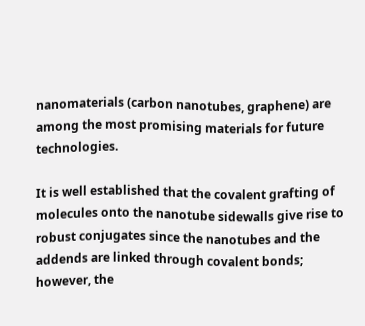nanomaterials (carbon nanotubes, graphene) are among the most promising materials for future technologies.

It is well established that the covalent grafting of molecules onto the nanotube sidewalls give rise to robust conjugates since the nanotubes and the addends are linked through covalent bonds; however, the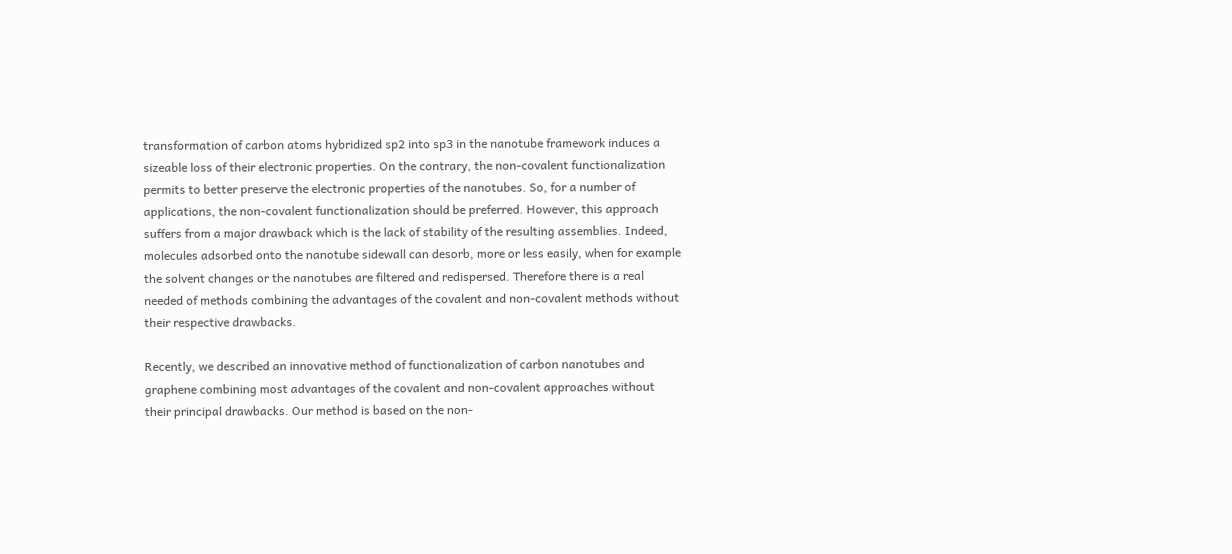transformation of carbon atoms hybridized sp2 into sp3 in the nanotube framework induces a sizeable loss of their electronic properties. On the contrary, the non-covalent functionalization permits to better preserve the electronic properties of the nanotubes. So, for a number of applications, the non-covalent functionalization should be preferred. However, this approach suffers from a major drawback which is the lack of stability of the resulting assemblies. Indeed, molecules adsorbed onto the nanotube sidewall can desorb, more or less easily, when for example the solvent changes or the nanotubes are filtered and redispersed. Therefore there is a real needed of methods combining the advantages of the covalent and non-covalent methods without their respective drawbacks.

Recently, we described an innovative method of functionalization of carbon nanotubes and graphene combining most advantages of the covalent and non-covalent approaches without their principal drawbacks. Our method is based on the non-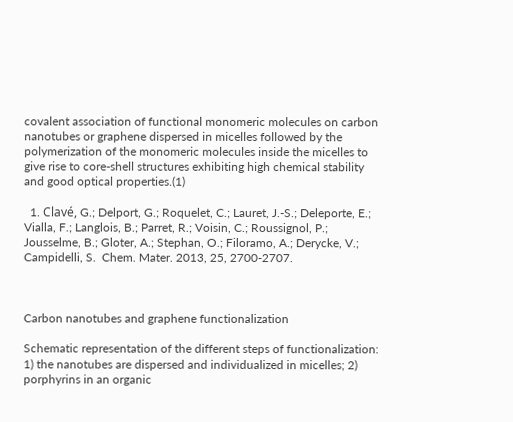covalent association of functional monomeric molecules on carbon nanotubes or graphene dispersed in micelles followed by the polymerization of the monomeric molecules inside the micelles to give rise to core-shell structures exhibiting high chemical stability and good optical properties.(1)

  1. Clavé, G.; Delport, G.; Roquelet, C.; Lauret, J.-S.; Deleporte, E.; Vialla, F.; Langlois, B.; Parret, R.; Voisin, C.; Roussignol, P.; Jousselme, B.; Gloter, A.; Stephan, O.; Filoramo, A.; Derycke, V.; Campidelli, S.  Chem. Mater. 2013, 25, 2700-2707.



Carbon nanotubes and graphene functionalization

Schematic representation of the different steps of functionalization: 1) the nanotubes are dispersed and individualized in micelles; 2) porphyrins in an organic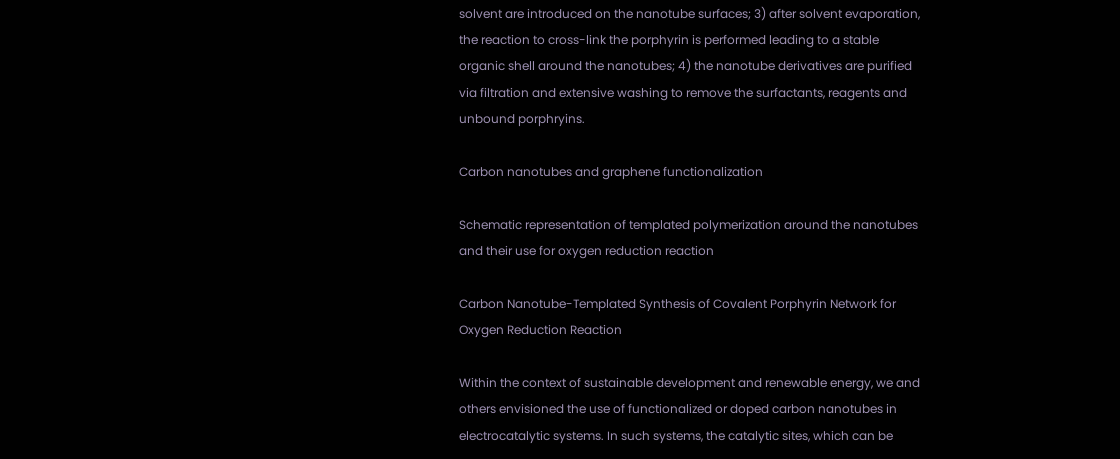solvent are introduced on the nanotube surfaces; 3) after solvent evaporation, the reaction to cross-link the porphyrin is performed leading to a stable organic shell around the nanotubes; 4) the nanotube derivatives are purified via filtration and extensive washing to remove the surfactants, reagents and unbound porphryins.

Carbon nanotubes and graphene functionalization

Schematic representation of templated polymerization around the nanotubes and their use for oxygen reduction reaction

Carbon Nanotube-Templated Synthesis of Covalent Porphyrin Network for Oxygen Reduction Reaction

Within the context of sustainable development and renewable energy, we and others envisioned the use of functionalized or doped carbon nanotubes in electrocatalytic systems. In such systems, the catalytic sites, which can be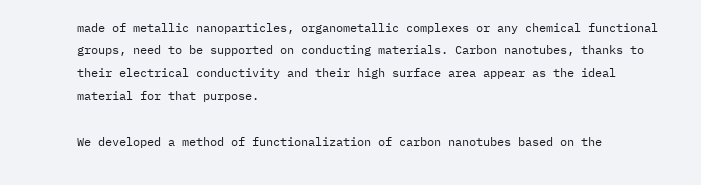made of metallic nanoparticles, organometallic complexes or any chemical functional groups, need to be supported on conducting materials. Carbon nanotubes, thanks to their electrical conductivity and their high surface area appear as the ideal material for that purpose.

We developed a method of functionalization of carbon nanotubes based on the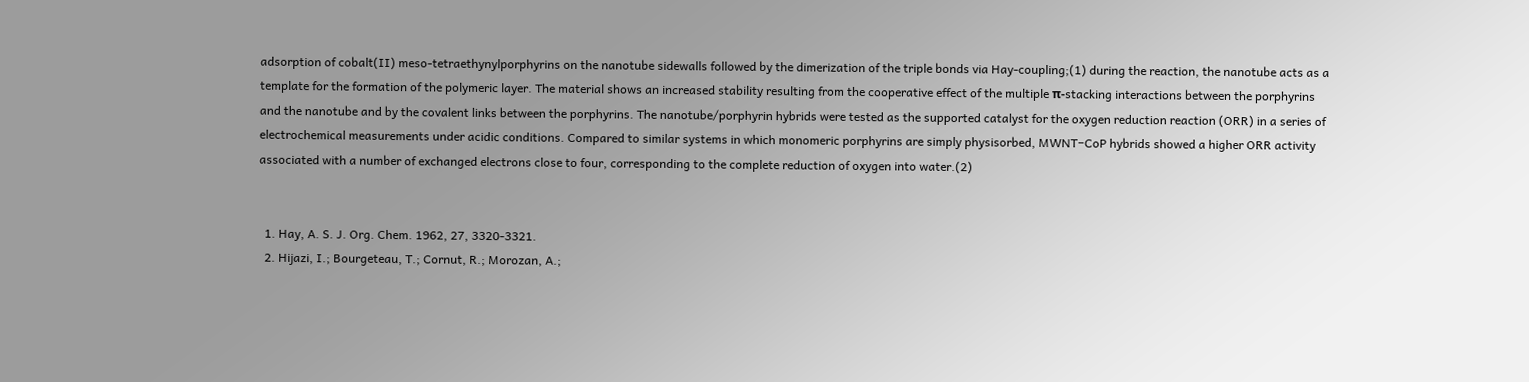adsorption of cobalt(II) meso-tetraethynylporphyrins on the nanotube sidewalls followed by the dimerization of the triple bonds via Hay-coupling;(1) during the reaction, the nanotube acts as a template for the formation of the polymeric layer. The material shows an increased stability resulting from the cooperative effect of the multiple π-stacking interactions between the porphyrins and the nanotube and by the covalent links between the porphyrins. The nanotube/porphyrin hybrids were tested as the supported catalyst for the oxygen reduction reaction (ORR) in a series of electrochemical measurements under acidic conditions. Compared to similar systems in which monomeric porphyrins are simply physisorbed, MWNT−CoP hybrids showed a higher ORR activity associated with a number of exchanged electrons close to four, corresponding to the complete reduction of oxygen into water.(2)


  1. Hay, A. S. J. Org. Chem. 1962, 27, 3320-3321.
  2. Hijazi, I.; Bourgeteau, T.; Cornut, R.; Morozan, A.;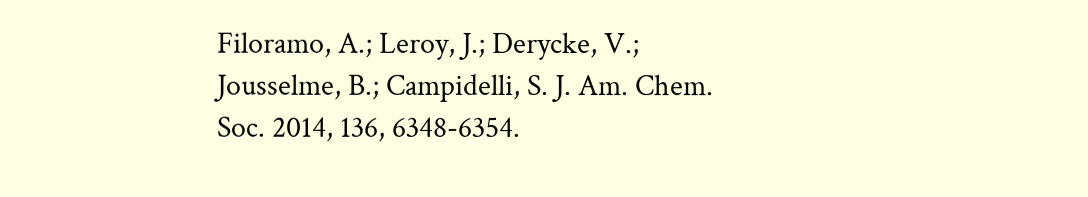Filoramo, A.; Leroy, J.; Derycke, V.; Jousselme, B.; Campidelli, S. J. Am. Chem. Soc. 2014, 136, 6348-6354.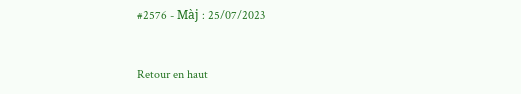#2576 - Màj : 25/07/2023


Retour en haut